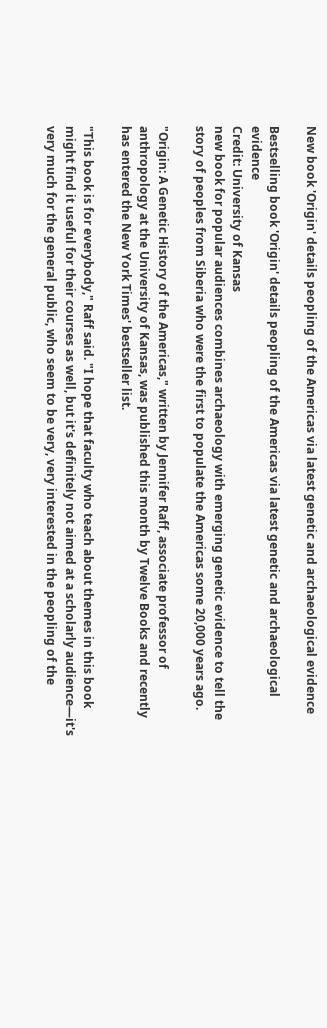New book 'Origin' details peopling of the Americas via latest genetic and archaeological evidence

Bestselling book 'Origin' details peopling of the Americas via latest genetic and archaeological evidence
Credit: University of Kansas
new book for popular audiences combines archaeology with emerging genetic evidence to tell the story of peoples from Siberia who were the first to populate the Americas some 20,000 years ago.

"Origin: A Genetic History of the Americas," written by Jennifer Raff, associate professor of anthropology at the University of Kansas, was published this month by Twelve Books and recently has entered the New York Times' bestseller list.

"This book is for everybody," Raff said. "I hope that faculty who teach about themes in this book might find it useful for their courses as well, but it's definitely not aimed at a scholarly audience—it's very much for the general public, who seem to be very, very interested in the peopling of the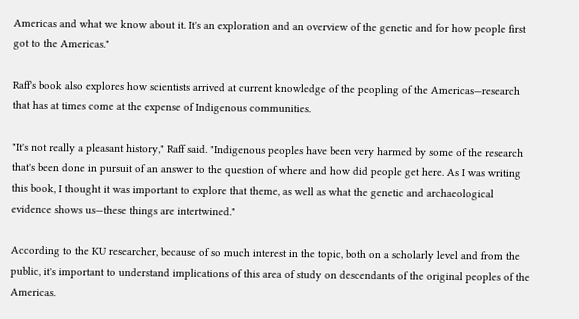Americas and what we know about it. It's an exploration and an overview of the genetic and for how people first got to the Americas."

Raff's book also explores how scientists arrived at current knowledge of the peopling of the Americas—research that has at times come at the expense of Indigenous communities.

"It's not really a pleasant history," Raff said. "Indigenous peoples have been very harmed by some of the research that's been done in pursuit of an answer to the question of where and how did people get here. As I was writing this book, I thought it was important to explore that theme, as well as what the genetic and archaeological evidence shows us—these things are intertwined."

According to the KU researcher, because of so much interest in the topic, both on a scholarly level and from the public, it's important to understand implications of this area of study on descendants of the original peoples of the Americas.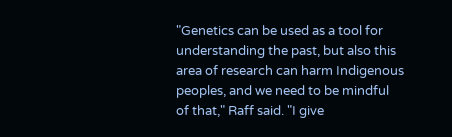"Genetics can be used as a tool for understanding the past, but also this area of research can harm Indigenous peoples, and we need to be mindful of that," Raff said. "I give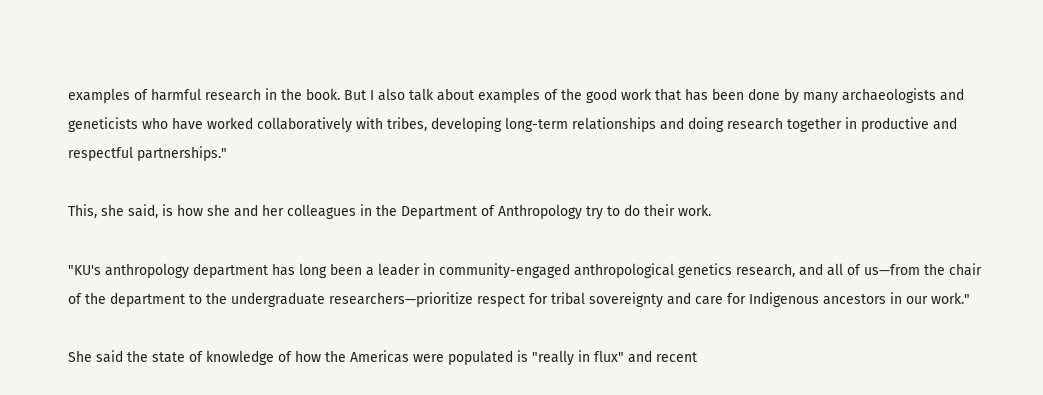examples of harmful research in the book. But I also talk about examples of the good work that has been done by many archaeologists and geneticists who have worked collaboratively with tribes, developing long-term relationships and doing research together in productive and respectful partnerships."

This, she said, is how she and her colleagues in the Department of Anthropology try to do their work.

"KU's anthropology department has long been a leader in community-engaged anthropological genetics research, and all of us—from the chair of the department to the undergraduate researchers—prioritize respect for tribal sovereignty and care for Indigenous ancestors in our work."

She said the state of knowledge of how the Americas were populated is "really in flux" and recent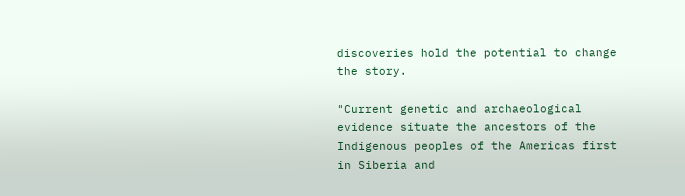discoveries hold the potential to change the story.

"Current genetic and archaeological evidence situate the ancestors of the Indigenous peoples of the Americas first in Siberia and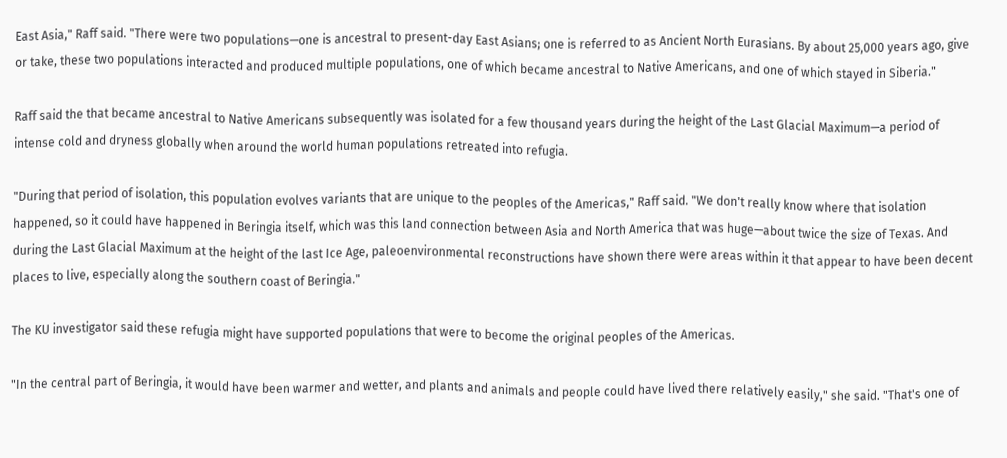East Asia," Raff said. "There were two populations—one is ancestral to present-day East Asians; one is referred to as Ancient North Eurasians. By about 25,000 years ago, give or take, these two populations interacted and produced multiple populations, one of which became ancestral to Native Americans, and one of which stayed in Siberia."

Raff said the that became ancestral to Native Americans subsequently was isolated for a few thousand years during the height of the Last Glacial Maximum—a period of intense cold and dryness globally when around the world human populations retreated into refugia.

"During that period of isolation, this population evolves variants that are unique to the peoples of the Americas," Raff said. "We don't really know where that isolation happened, so it could have happened in Beringia itself, which was this land connection between Asia and North America that was huge—about twice the size of Texas. And during the Last Glacial Maximum at the height of the last Ice Age, paleoenvironmental reconstructions have shown there were areas within it that appear to have been decent places to live, especially along the southern coast of Beringia."

The KU investigator said these refugia might have supported populations that were to become the original peoples of the Americas.

"In the central part of Beringia, it would have been warmer and wetter, and plants and animals and people could have lived there relatively easily," she said. "That's one of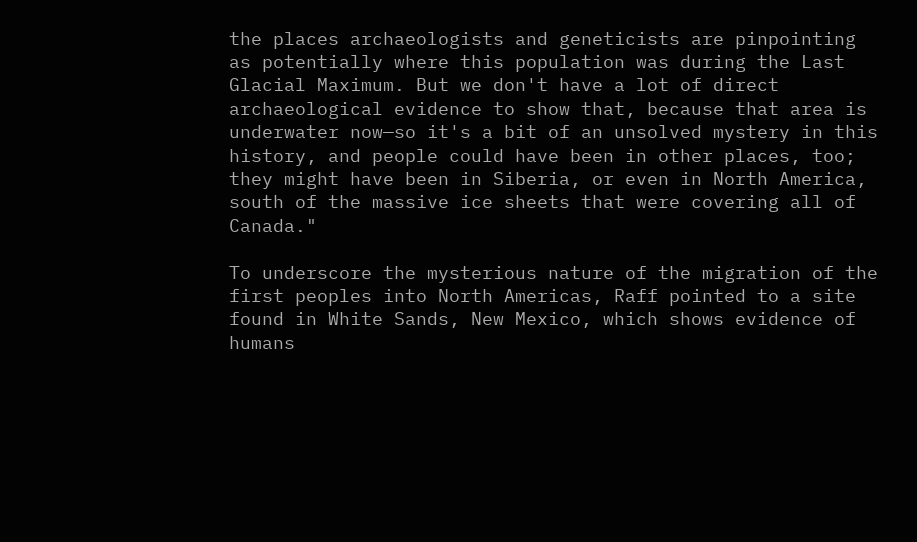the places archaeologists and geneticists are pinpointing as potentially where this population was during the Last Glacial Maximum. But we don't have a lot of direct archaeological evidence to show that, because that area is underwater now—so it's a bit of an unsolved mystery in this history, and people could have been in other places, too; they might have been in Siberia, or even in North America, south of the massive ice sheets that were covering all of Canada."

To underscore the mysterious nature of the migration of the first peoples into North Americas, Raff pointed to a site found in White Sands, New Mexico, which shows evidence of humans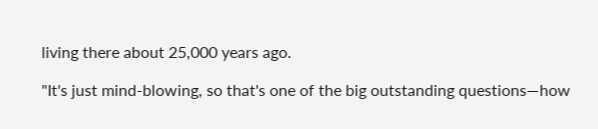living there about 25,000 years ago.

"It's just mind-blowing, so that's one of the big outstanding questions—how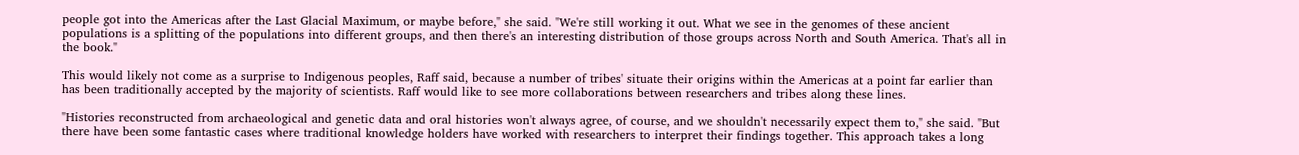people got into the Americas after the Last Glacial Maximum, or maybe before," she said. "We're still working it out. What we see in the genomes of these ancient populations is a splitting of the populations into different groups, and then there's an interesting distribution of those groups across North and South America. That's all in the book."

This would likely not come as a surprise to Indigenous peoples, Raff said, because a number of tribes' situate their origins within the Americas at a point far earlier than has been traditionally accepted by the majority of scientists. Raff would like to see more collaborations between researchers and tribes along these lines.

"Histories reconstructed from archaeological and genetic data and oral histories won't always agree, of course, and we shouldn't necessarily expect them to," she said. "But there have been some fantastic cases where traditional knowledge holders have worked with researchers to interpret their findings together. This approach takes a long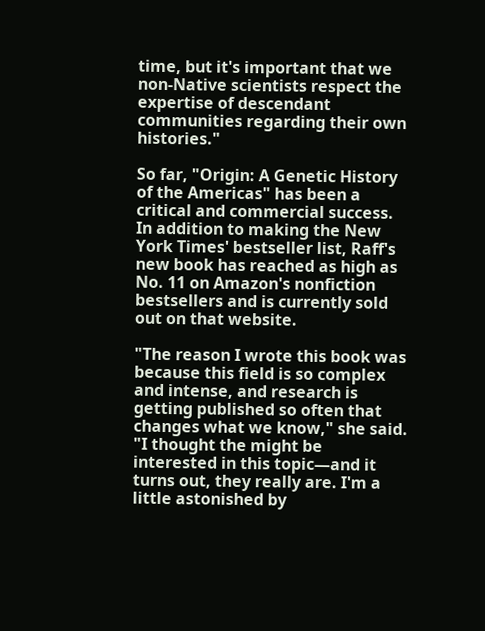time, but it's important that we non-Native scientists respect the expertise of descendant communities regarding their own histories."

So far, "Origin: A Genetic History of the Americas" has been a critical and commercial success. In addition to making the New York Times' bestseller list, Raff's new book has reached as high as No. 11 on Amazon's nonfiction bestsellers and is currently sold out on that website.

"The reason I wrote this book was because this field is so complex and intense, and research is getting published so often that changes what we know," she said. "I thought the might be interested in this topic—and it turns out, they really are. I'm a little astonished by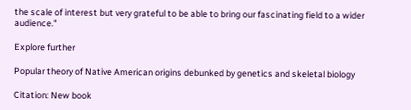the scale of interest but very grateful to be able to bring our fascinating field to a wider audience."

Explore further

Popular theory of Native American origins debunked by genetics and skeletal biology

Citation: New book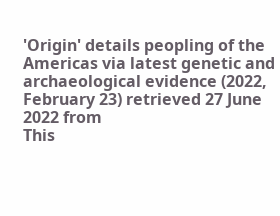'Origin' details peopling of the Americas via latest genetic and archaeological evidence (2022, February 23) retrieved 27 June 2022 from
This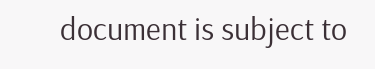document is subject to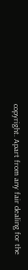copyright. Apart from any fair dealing for the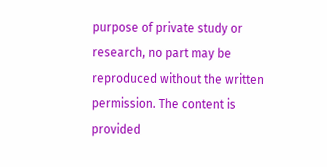purpose of private study or research, no part may be reproduced without the written permission. The content is provided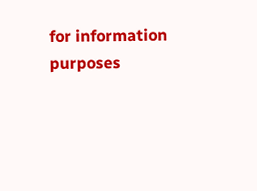for information purposes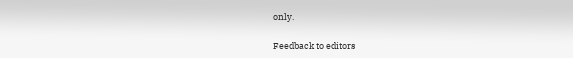only.

Feedback to editors